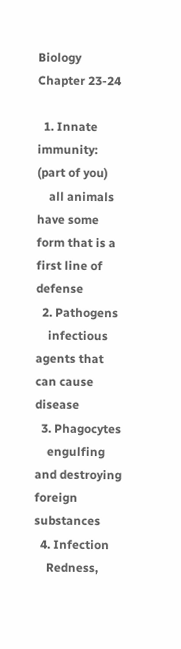Biology Chapter 23-24

  1. Innate immunity: (part of you)
    all animals have some form that is a first line of defense
  2. Pathogens
    infectious agents that can cause disease
  3. Phagocytes
    engulfing and destroying foreign substances
  4. Infection
    Redness,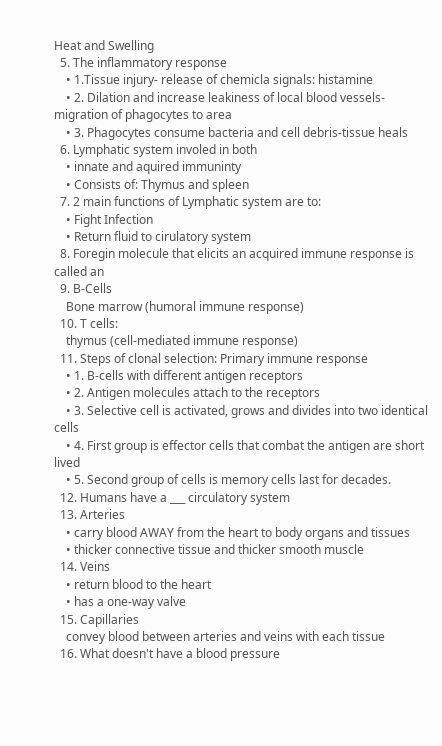Heat and Swelling
  5. The inflammatory response
    • 1.Tissue injury- release of chemicla signals: histamine
    • 2. Dilation and increase leakiness of local blood vessels-migration of phagocytes to area
    • 3. Phagocytes consume bacteria and cell debris-tissue heals
  6. Lymphatic system involed in both
    • innate and aquired immuninty
    • Consists of: Thymus and spleen
  7. 2 main functions of Lymphatic system are to:
    • Fight Infection
    • Return fluid to cirulatory system
  8. Foregin molecule that elicits an acquired immune response is called an
  9. B-Cells
    Bone marrow (humoral immune response)
  10. T cells:
    thymus (cell-mediated immune response)
  11. Steps of clonal selection: Primary immune response
    • 1. B-cells with different antigen receptors
    • 2. Antigen molecules attach to the receptors
    • 3. Selective cell is activated, grows and divides into two identical cells
    • 4. First group is effector cells that combat the antigen are short lived
    • 5. Second group of cells is memory cells last for decades.
  12. Humans have a ___ circulatory system
  13. Arteries
    • carry blood AWAY from the heart to body organs and tissues
    • thicker connective tissue and thicker smooth muscle
  14. Veins
    • return blood to the heart
    • has a one-way valve
  15. Capillaries
    convey blood between arteries and veins with each tissue
  16. What doesn't have a blood pressure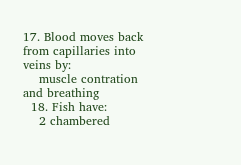17. Blood moves back from capillaries into veins by:
    muscle contration and breathing
  18. Fish have:
    2 chambered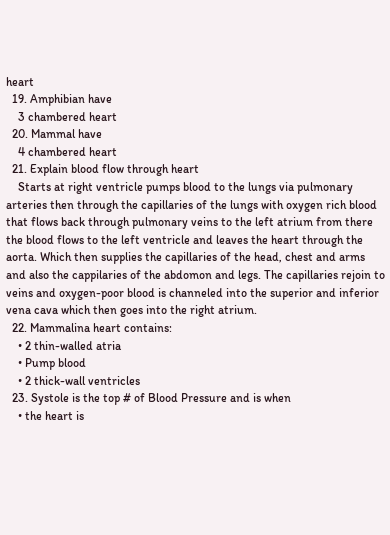heart
  19. Amphibian have
    3 chambered heart
  20. Mammal have
    4 chambered heart
  21. Explain blood flow through heart
    Starts at right ventricle pumps blood to the lungs via pulmonary arteries then through the capillaries of the lungs with oxygen rich blood that flows back through pulmonary veins to the left atrium from there the blood flows to the left ventricle and leaves the heart through the aorta. Which then supplies the capillaries of the head, chest and arms and also the cappilaries of the abdomon and legs. The capillaries rejoin to veins and oxygen-poor blood is channeled into the superior and inferior vena cava which then goes into the right atrium.
  22. Mammalina heart contains:
    • 2 thin-walled atria
    • Pump blood
    • 2 thick-wall ventricles
  23. Systole is the top # of Blood Pressure and is when
    • the heart is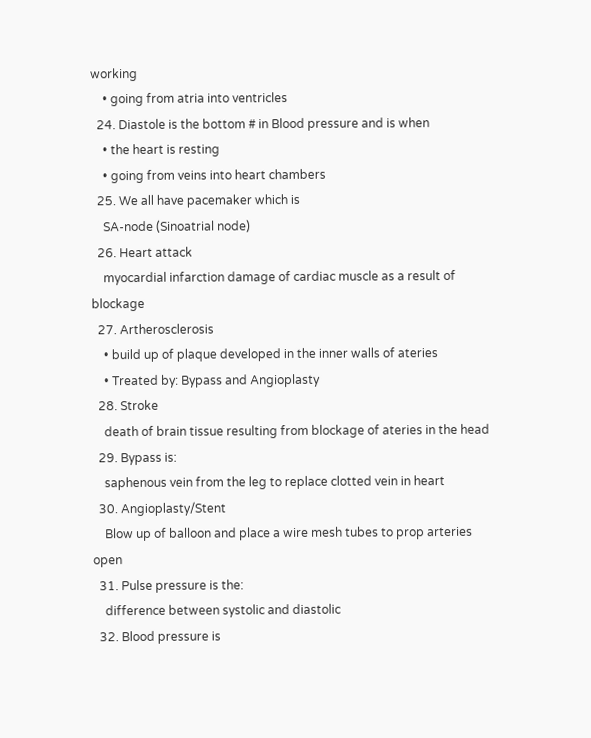working
    • going from atria into ventricles
  24. Diastole is the bottom # in Blood pressure and is when
    • the heart is resting
    • going from veins into heart chambers
  25. We all have pacemaker which is
    SA-node (Sinoatrial node)
  26. Heart attack
    myocardial infarction damage of cardiac muscle as a result of blockage
  27. Artherosclerosis
    • build up of plaque developed in the inner walls of ateries
    • Treated by: Bypass and Angioplasty
  28. Stroke
    death of brain tissue resulting from blockage of ateries in the head
  29. Bypass is:
    saphenous vein from the leg to replace clotted vein in heart
  30. Angioplasty/Stent
    Blow up of balloon and place a wire mesh tubes to prop arteries open
  31. Pulse pressure is the:
    difference between systolic and diastolic
  32. Blood pressure is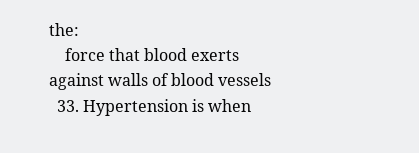the:
    force that blood exerts against walls of blood vessels
  33. Hypertension is when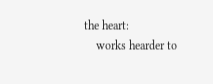the heart:
    works hearder to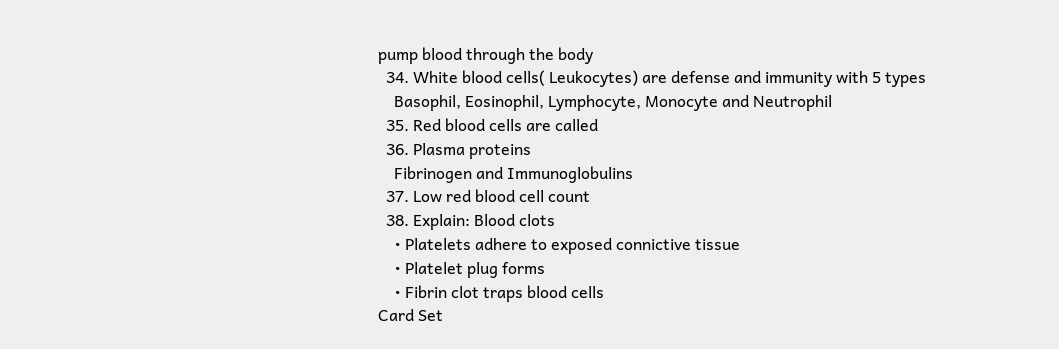pump blood through the body
  34. White blood cells( Leukocytes) are defense and immunity with 5 types
    Basophil, Eosinophil, Lymphocyte, Monocyte and Neutrophil
  35. Red blood cells are called
  36. Plasma proteins
    Fibrinogen and Immunoglobulins
  37. Low red blood cell count
  38. Explain: Blood clots
    • Platelets adhere to exposed connictive tissue
    • Platelet plug forms
    • Fibrin clot traps blood cells
Card Set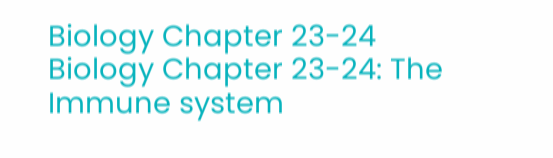Biology Chapter 23-24
Biology Chapter 23-24: The Immune system